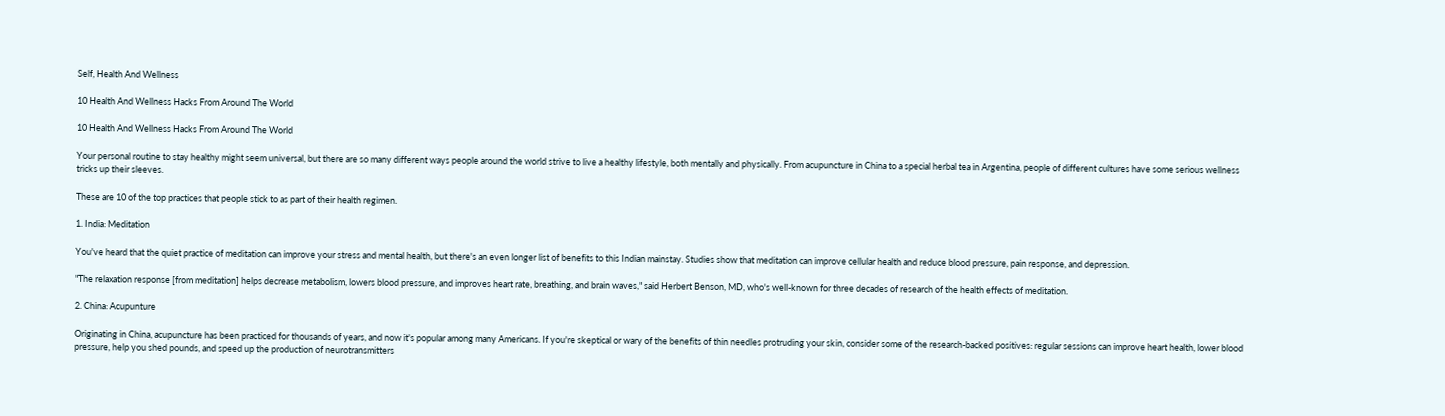Self, Health And Wellness

10 Health And Wellness Hacks From Around The World

10 Health And Wellness Hacks From Around The World

Your personal routine to stay healthy might seem universal, but there are so many different ways people around the world strive to live a healthy lifestyle, both mentally and physically. From acupuncture in China to a special herbal tea in Argentina, people of different cultures have some serious wellness tricks up their sleeves.

These are 10 of the top practices that people stick to as part of their health regimen.

1. India: Meditation

You've heard that the quiet practice of meditation can improve your stress and mental health, but there's an even longer list of benefits to this Indian mainstay. Studies show that meditation can improve cellular health and reduce blood pressure, pain response, and depression.

"The relaxation response [from meditation] helps decrease metabolism, lowers blood pressure, and improves heart rate, breathing, and brain waves," said Herbert Benson, MD, who's well-known for three decades of research of the health effects of meditation.

2. China: Acupunture

Originating in China, acupuncture has been practiced for thousands of years, and now it's popular among many Americans. If you're skeptical or wary of the benefits of thin needles protruding your skin, consider some of the research-backed positives: regular sessions can improve heart health, lower blood pressure, help you shed pounds, and speed up the production of neurotransmitters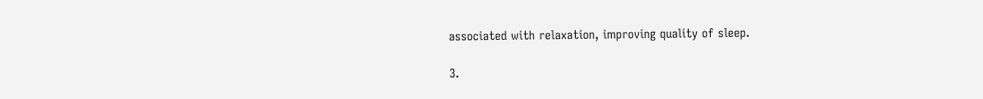associated with relaxation, improving quality of sleep.

3.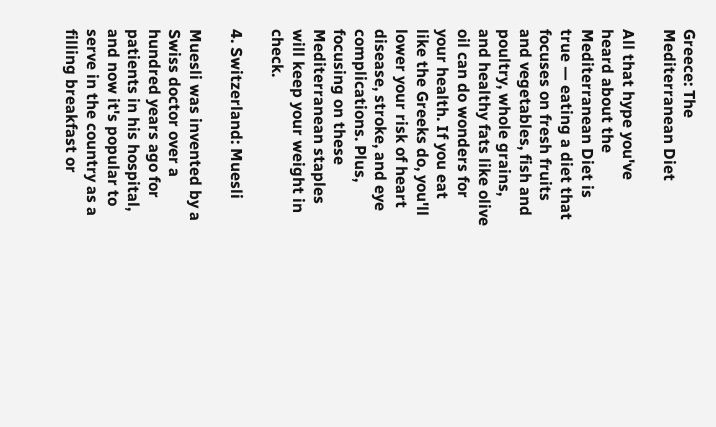Greece: The Mediterranean Diet

All that hype you've heard about the Mediterranean Diet is true — eating a diet that focuses on fresh fruits and vegetables, fish and poultry, whole grains, and healthy fats like olive oil can do wonders for your health. If you eat like the Greeks do, you'll lower your risk of heart disease, stroke, and eye complications. Plus, focusing on these Mediterranean staples will keep your weight in check.

4. Switzerland: Muesli

Muesli was invented by a Swiss doctor over a hundred years ago for patients in his hospital, and now it's popular to serve in the country as a filling breakfast or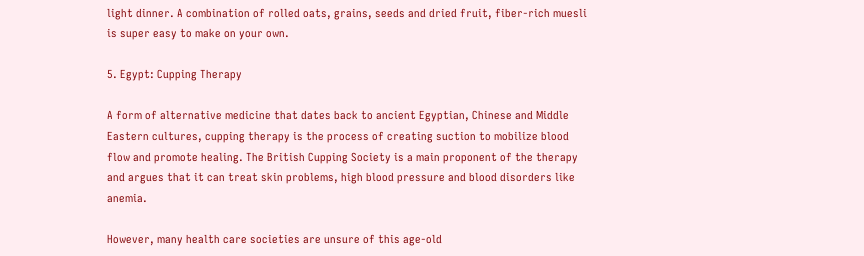light dinner. A combination of rolled oats, grains, seeds and dried fruit, fiber-rich muesli is super easy to make on your own.

5. Egypt: Cupping Therapy

A form of alternative medicine that dates back to ancient Egyptian, Chinese and Middle Eastern cultures, cupping therapy is the process of creating suction to mobilize blood flow and promote healing. The British Cupping Society is a main proponent of the therapy and argues that it can treat skin problems, high blood pressure and blood disorders like anemia.

However, many health care societies are unsure of this age-old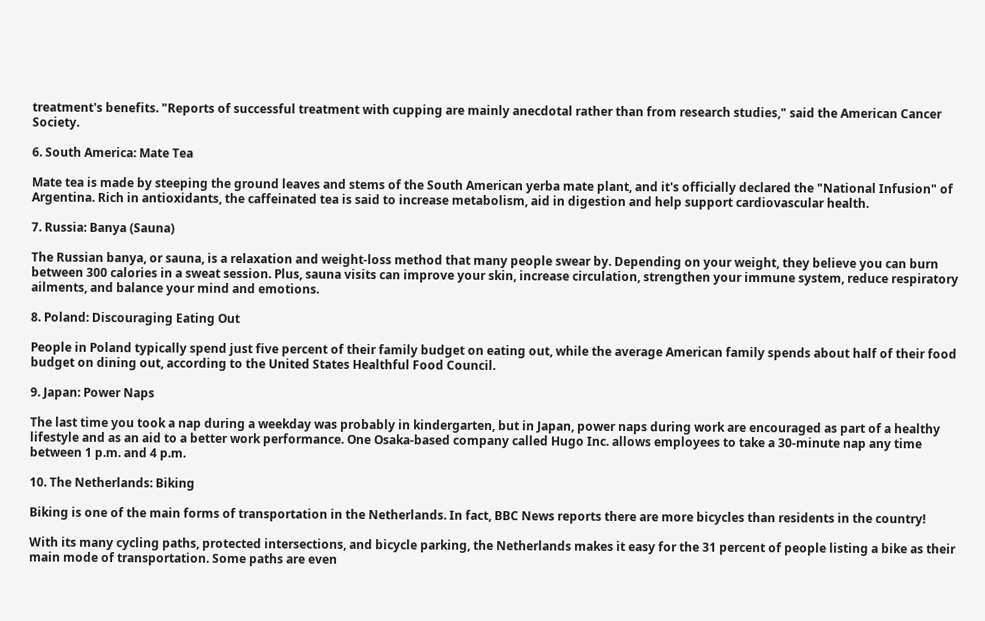treatment's benefits. "Reports of successful treatment with cupping are mainly anecdotal rather than from research studies," said the American Cancer Society.

6. South America: Mate Tea

Mate tea is made by steeping the ground leaves and stems of the South American yerba mate plant, and it's officially declared the "National Infusion" of Argentina. Rich in antioxidants, the caffeinated tea is said to increase metabolism, aid in digestion and help support cardiovascular health.

7. Russia: Banya (Sauna)

The Russian banya, or sauna, is a relaxation and weight-loss method that many people swear by. Depending on your weight, they believe you can burn between 300 calories in a sweat session. Plus, sauna visits can improve your skin, increase circulation, strengthen your immune system, reduce respiratory ailments, and balance your mind and emotions.

8. Poland: Discouraging Eating Out

People in Poland typically spend just five percent of their family budget on eating out, while the average American family spends about half of their food budget on dining out, according to the United States Healthful Food Council.

9. Japan: Power Naps

The last time you took a nap during a weekday was probably in kindergarten, but in Japan, power naps during work are encouraged as part of a healthy lifestyle and as an aid to a better work performance. One Osaka-based company called Hugo Inc. allows employees to take a 30-minute nap any time between 1 p.m. and 4 p.m.

10. The Netherlands: Biking

Biking is one of the main forms of transportation in the Netherlands. In fact, BBC News reports there are more bicycles than residents in the country!

With its many cycling paths, protected intersections, and bicycle parking, the Netherlands makes it easy for the 31 percent of people listing a bike as their main mode of transportation. Some paths are even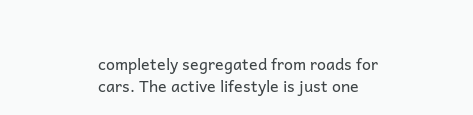completely segregated from roads for cars. The active lifestyle is just one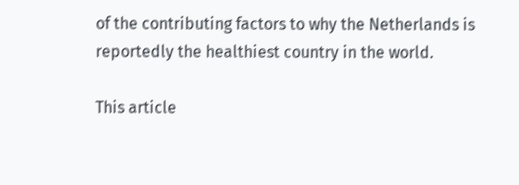of the contributing factors to why the Netherlands is reportedly the healthiest country in the world.

This article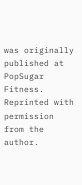was originally published at PopSugar Fitness. Reprinted with permission from the author.